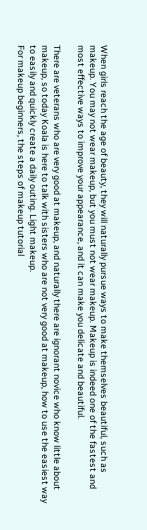When girls reach the age of beauty, they will naturally pursue ways to make themselves beautiful, such as makeup. You may not wear makeup, but you must not wear makeup. Makeup is indeed one of the fastest and most effective ways to improve your appearance, and it can make you delicate and beautiful.

There are veterans who are very good at makeup, and naturally there are ignorant novice who know little about makeup, so today Koala is here to talk with sisters who are not very good at makeup, how to use the easiest way to easily and quickly create a daily outing. Light makeup.
For makeup beginners, the steps of makeup tutorial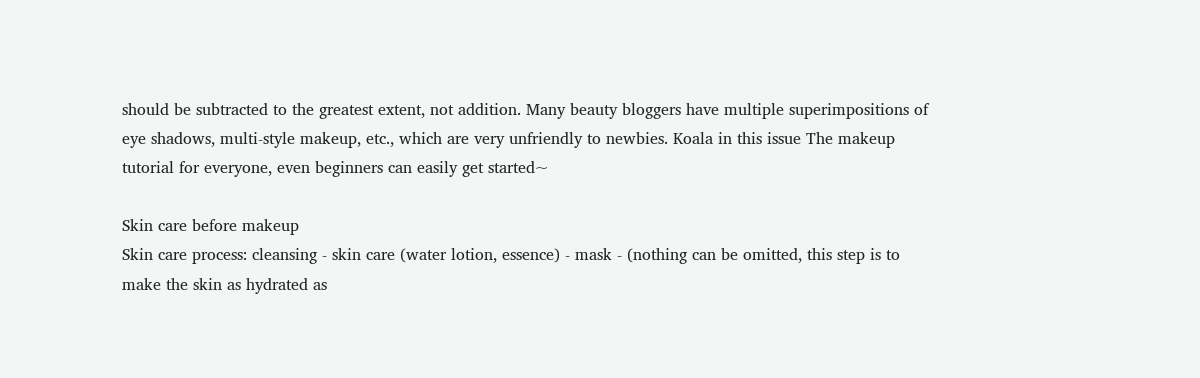should be subtracted to the greatest extent, not addition. Many beauty bloggers have multiple superimpositions of eye shadows, multi-style makeup, etc., which are very unfriendly to newbies. Koala in this issue The makeup tutorial for everyone, even beginners can easily get started~

Skin care before makeup
Skin care process: cleansing - skin care (water lotion, essence) - mask - (nothing can be omitted, this step is to make the skin as hydrated as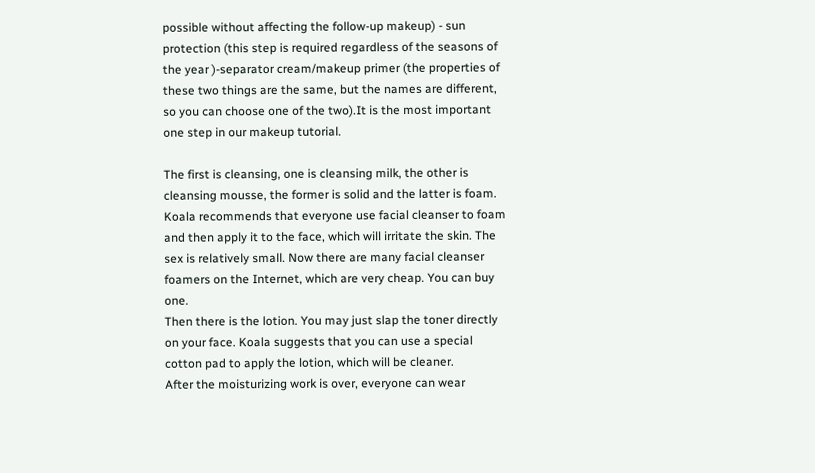possible without affecting the follow-up makeup) - sun protection (this step is required regardless of the seasons of the year )-separator cream/makeup primer (the properties of these two things are the same, but the names are different, so you can choose one of the two).It is the most important one step in our makeup tutorial.

The first is cleansing, one is cleansing milk, the other is cleansing mousse, the former is solid and the latter is foam. Koala recommends that everyone use facial cleanser to foam and then apply it to the face, which will irritate the skin. The sex is relatively small. Now there are many facial cleanser foamers on the Internet, which are very cheap. You can buy one.
Then there is the lotion. You may just slap the toner directly on your face. Koala suggests that you can use a special cotton pad to apply the lotion, which will be cleaner.
After the moisturizing work is over, everyone can wear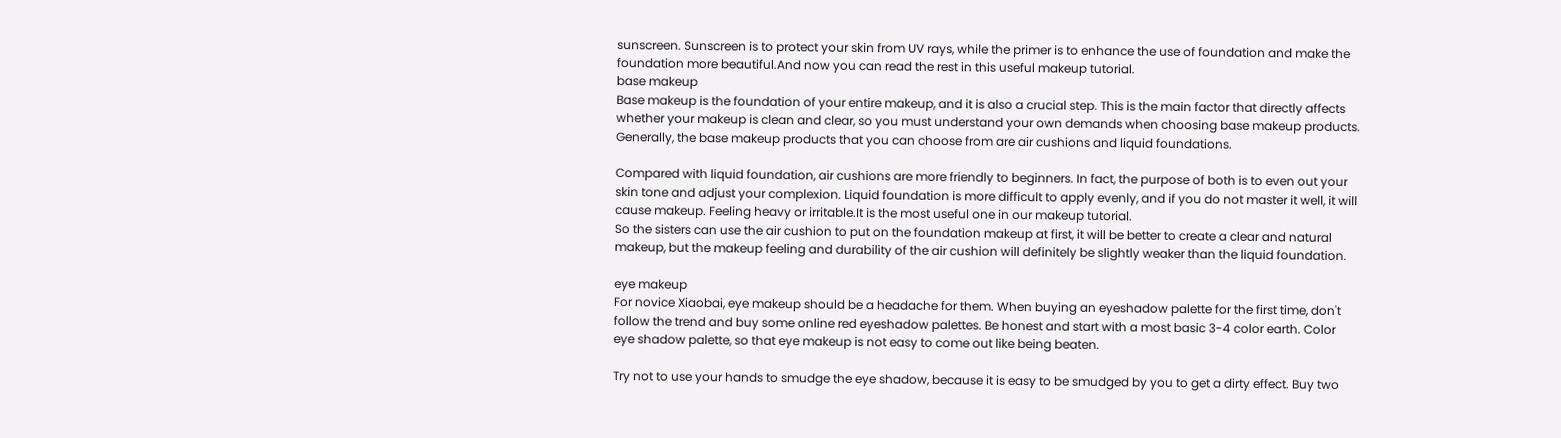sunscreen. Sunscreen is to protect your skin from UV rays, while the primer is to enhance the use of foundation and make the foundation more beautiful.And now you can read the rest in this useful makeup tutorial.
base makeup
Base makeup is the foundation of your entire makeup, and it is also a crucial step. This is the main factor that directly affects whether your makeup is clean and clear, so you must understand your own demands when choosing base makeup products. Generally, the base makeup products that you can choose from are air cushions and liquid foundations.

Compared with liquid foundation, air cushions are more friendly to beginners. In fact, the purpose of both is to even out your skin tone and adjust your complexion. Liquid foundation is more difficult to apply evenly, and if you do not master it well, it will cause makeup. Feeling heavy or irritable.It is the most useful one in our makeup tutorial.
So the sisters can use the air cushion to put on the foundation makeup at first, it will be better to create a clear and natural makeup, but the makeup feeling and durability of the air cushion will definitely be slightly weaker than the liquid foundation.

eye makeup
For novice Xiaobai, eye makeup should be a headache for them. When buying an eyeshadow palette for the first time, don't follow the trend and buy some online red eyeshadow palettes. Be honest and start with a most basic 3-4 color earth. Color eye shadow palette, so that eye makeup is not easy to come out like being beaten.

Try not to use your hands to smudge the eye shadow, because it is easy to be smudged by you to get a dirty effect. Buy two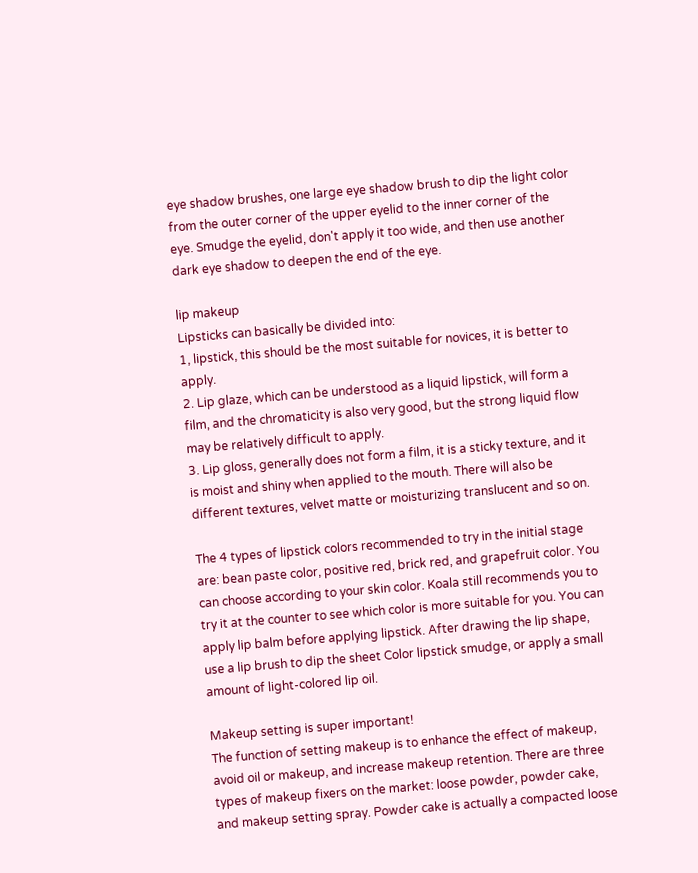eye shadow brushes, one large eye shadow brush to dip the light color from the outer corner of the upper eyelid to the inner corner of the eye. Smudge the eyelid, don't apply it too wide, and then use another dark eye shadow to deepen the end of the eye.

lip makeup
Lipsticks can basically be divided into:
1, lipstick, this should be the most suitable for novices, it is better to apply.
2. Lip glaze, which can be understood as a liquid lipstick, will form a film, and the chromaticity is also very good, but the strong liquid flow may be relatively difficult to apply.
3. Lip gloss, generally does not form a film, it is a sticky texture, and it is moist and shiny when applied to the mouth. There will also be different textures, velvet matte or moisturizing translucent and so on.

The 4 types of lipstick colors recommended to try in the initial stage are: bean paste color, positive red, brick red, and grapefruit color. You can choose according to your skin color. Koala still recommends you to try it at the counter to see which color is more suitable for you. You can apply lip balm before applying lipstick. After drawing the lip shape, use a lip brush to dip the sheet Color lipstick smudge, or apply a small amount of light-colored lip oil.

Makeup setting is super important!
The function of setting makeup is to enhance the effect of makeup, avoid oil or makeup, and increase makeup retention. There are three types of makeup fixers on the market: loose powder, powder cake, and makeup setting spray. Powder cake is actually a compacted loose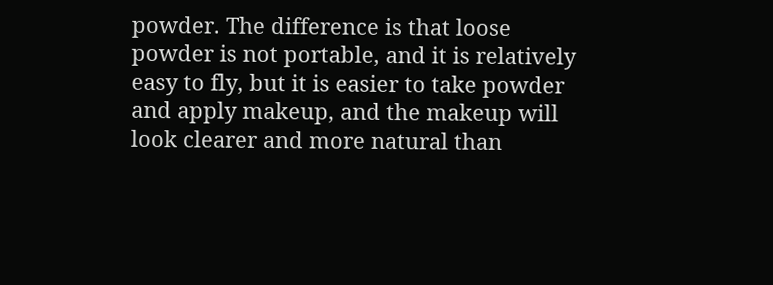powder. The difference is that loose powder is not portable, and it is relatively easy to fly, but it is easier to take powder and apply makeup, and the makeup will look clearer and more natural than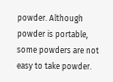powder. Although powder is portable, some powders are not easy to take powder.